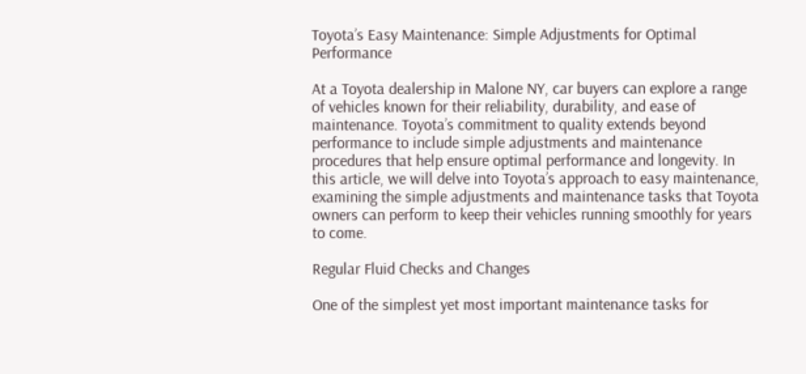Toyota’s Easy Maintenance: Simple Adjustments for Optimal Performance

At a Toyota dealership in Malone NY, car buyers can explore a range of vehicles known for their reliability, durability, and ease of maintenance. Toyota’s commitment to quality extends beyond performance to include simple adjustments and maintenance procedures that help ensure optimal performance and longevity. In this article, we will delve into Toyota’s approach to easy maintenance, examining the simple adjustments and maintenance tasks that Toyota owners can perform to keep their vehicles running smoothly for years to come.

Regular Fluid Checks and Changes

One of the simplest yet most important maintenance tasks for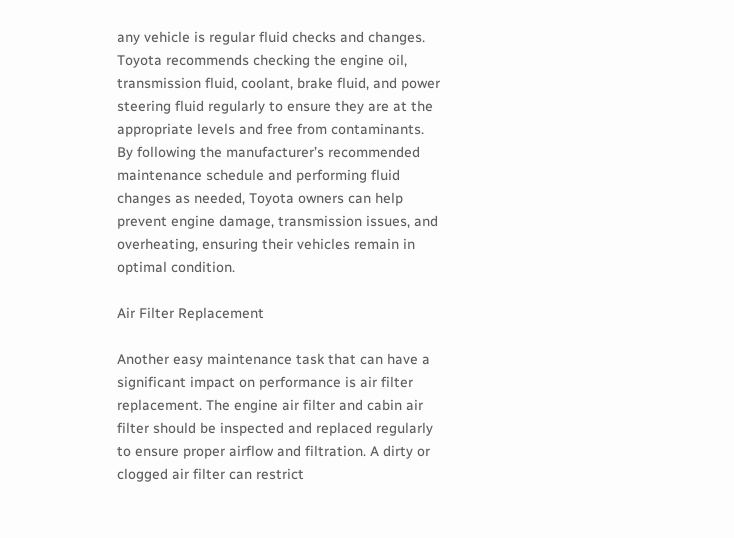any vehicle is regular fluid checks and changes. Toyota recommends checking the engine oil, transmission fluid, coolant, brake fluid, and power steering fluid regularly to ensure they are at the appropriate levels and free from contaminants. By following the manufacturer’s recommended maintenance schedule and performing fluid changes as needed, Toyota owners can help prevent engine damage, transmission issues, and overheating, ensuring their vehicles remain in optimal condition.

Air Filter Replacement

Another easy maintenance task that can have a significant impact on performance is air filter replacement. The engine air filter and cabin air filter should be inspected and replaced regularly to ensure proper airflow and filtration. A dirty or clogged air filter can restrict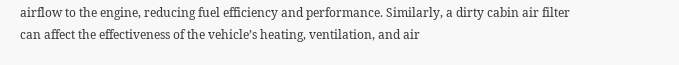airflow to the engine, reducing fuel efficiency and performance. Similarly, a dirty cabin air filter can affect the effectiveness of the vehicle’s heating, ventilation, and air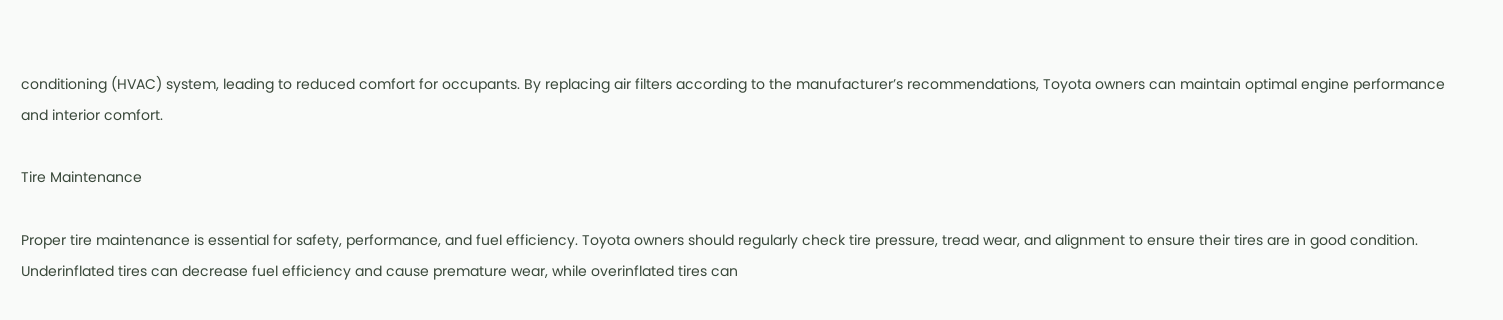conditioning (HVAC) system, leading to reduced comfort for occupants. By replacing air filters according to the manufacturer’s recommendations, Toyota owners can maintain optimal engine performance and interior comfort.

Tire Maintenance

Proper tire maintenance is essential for safety, performance, and fuel efficiency. Toyota owners should regularly check tire pressure, tread wear, and alignment to ensure their tires are in good condition. Underinflated tires can decrease fuel efficiency and cause premature wear, while overinflated tires can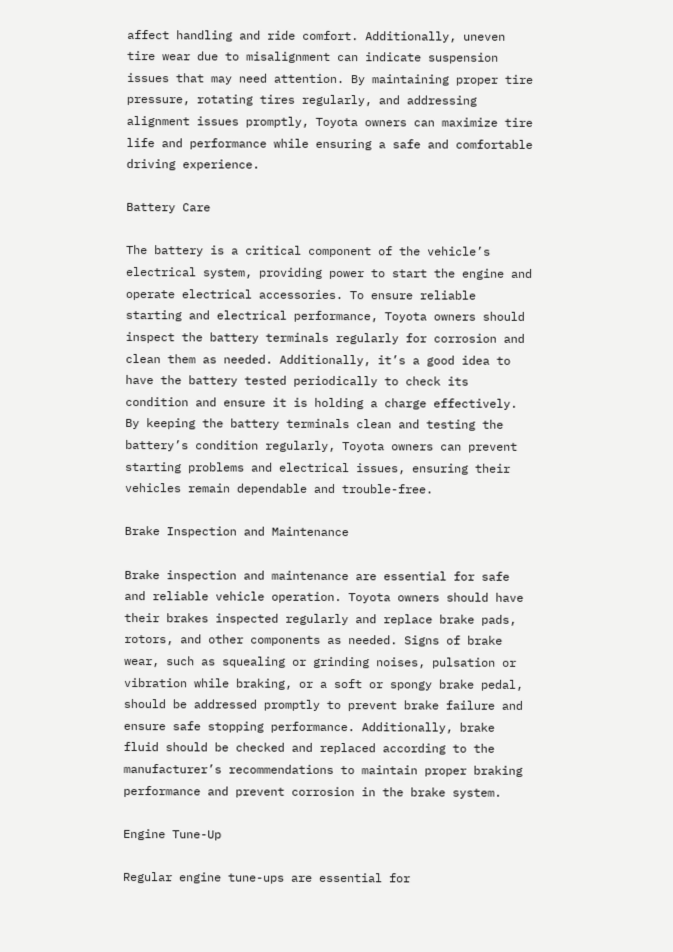affect handling and ride comfort. Additionally, uneven tire wear due to misalignment can indicate suspension issues that may need attention. By maintaining proper tire pressure, rotating tires regularly, and addressing alignment issues promptly, Toyota owners can maximize tire life and performance while ensuring a safe and comfortable driving experience.

Battery Care

The battery is a critical component of the vehicle’s electrical system, providing power to start the engine and operate electrical accessories. To ensure reliable starting and electrical performance, Toyota owners should inspect the battery terminals regularly for corrosion and clean them as needed. Additionally, it’s a good idea to have the battery tested periodically to check its condition and ensure it is holding a charge effectively. By keeping the battery terminals clean and testing the battery’s condition regularly, Toyota owners can prevent starting problems and electrical issues, ensuring their vehicles remain dependable and trouble-free.

Brake Inspection and Maintenance

Brake inspection and maintenance are essential for safe and reliable vehicle operation. Toyota owners should have their brakes inspected regularly and replace brake pads, rotors, and other components as needed. Signs of brake wear, such as squealing or grinding noises, pulsation or vibration while braking, or a soft or spongy brake pedal, should be addressed promptly to prevent brake failure and ensure safe stopping performance. Additionally, brake fluid should be checked and replaced according to the manufacturer’s recommendations to maintain proper braking performance and prevent corrosion in the brake system.

Engine Tune-Up

Regular engine tune-ups are essential for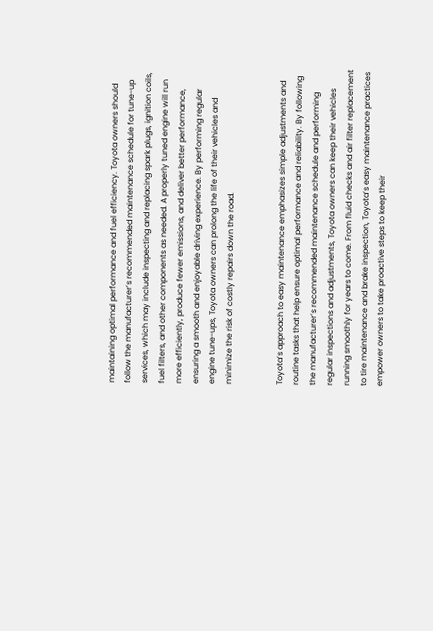maintaining optimal performance and fuel efficiency. Toyota owners should follow the manufacturer’s recommended maintenance schedule for tune-up services, which may include inspecting and replacing spark plugs, ignition coils, fuel filters, and other components as needed. A properly tuned engine will run more efficiently, produce fewer emissions, and deliver better performance, ensuring a smooth and enjoyable driving experience. By performing regular engine tune-ups, Toyota owners can prolong the life of their vehicles and minimize the risk of costly repairs down the road.


Toyota’s approach to easy maintenance emphasizes simple adjustments and routine tasks that help ensure optimal performance and reliability. By following the manufacturer’s recommended maintenance schedule and performing regular inspections and adjustments, Toyota owners can keep their vehicles running smoothly for years to come. From fluid checks and air filter replacement to tire maintenance and brake inspection, Toyota’s easy maintenance practices empower owners to take proactive steps to keep their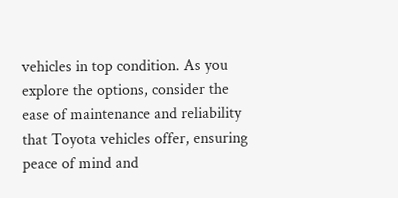vehicles in top condition. As you explore the options, consider the ease of maintenance and reliability that Toyota vehicles offer, ensuring peace of mind and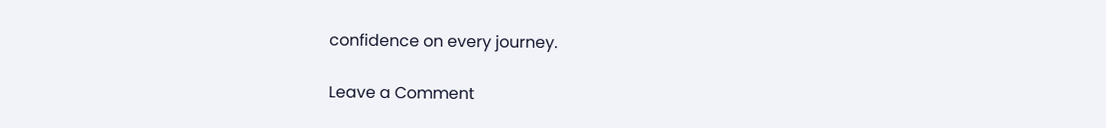confidence on every journey.

Leave a Comment